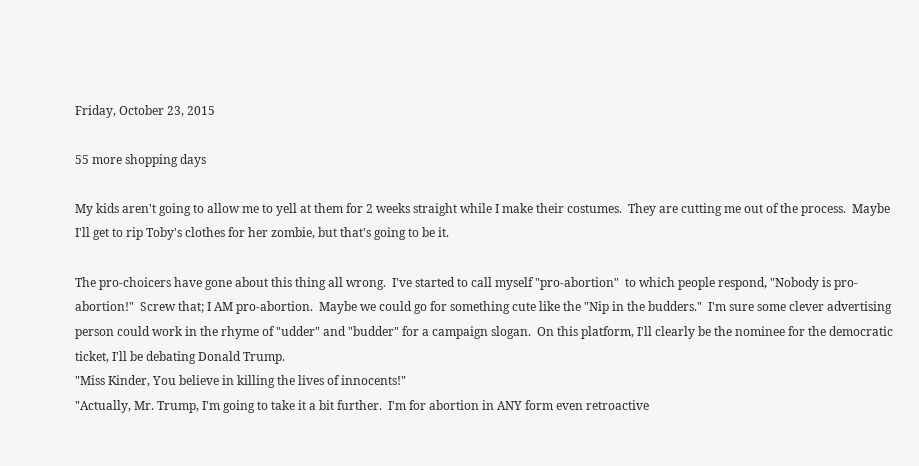Friday, October 23, 2015

55 more shopping days

My kids aren't going to allow me to yell at them for 2 weeks straight while I make their costumes.  They are cutting me out of the process.  Maybe I'll get to rip Toby's clothes for her zombie, but that's going to be it.

The pro-choicers have gone about this thing all wrong.  I've started to call myself "pro-abortion"  to which people respond, "Nobody is pro-abortion!"  Screw that; I AM pro-abortion.  Maybe we could go for something cute like the "Nip in the budders."  I'm sure some clever advertising person could work in the rhyme of "udder" and "budder" for a campaign slogan.  On this platform, I'll clearly be the nominee for the democratic ticket, I'll be debating Donald Trump.
"Miss Kinder, You believe in killing the lives of innocents!"
"Actually, Mr. Trump, I'm going to take it a bit further.  I'm for abortion in ANY form even retroactive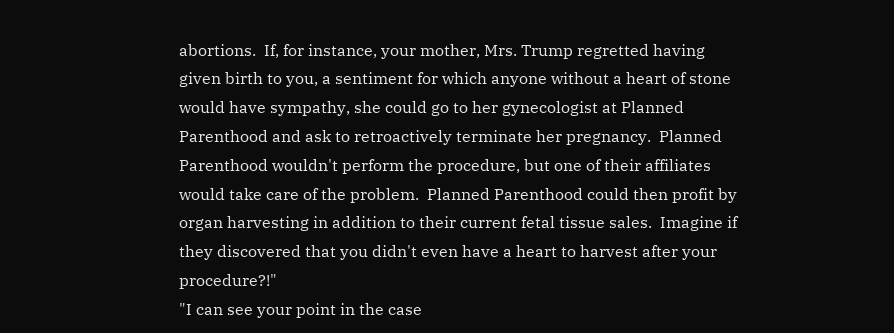abortions.  If, for instance, your mother, Mrs. Trump regretted having given birth to you, a sentiment for which anyone without a heart of stone would have sympathy, she could go to her gynecologist at Planned Parenthood and ask to retroactively terminate her pregnancy.  Planned Parenthood wouldn't perform the procedure, but one of their affiliates would take care of the problem.  Planned Parenthood could then profit by organ harvesting in addition to their current fetal tissue sales.  Imagine if they discovered that you didn't even have a heart to harvest after your procedure?!"
"I can see your point in the case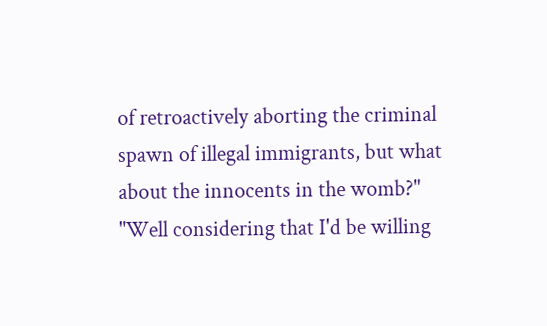of retroactively aborting the criminal spawn of illegal immigrants, but what about the innocents in the womb?"
"Well considering that I'd be willing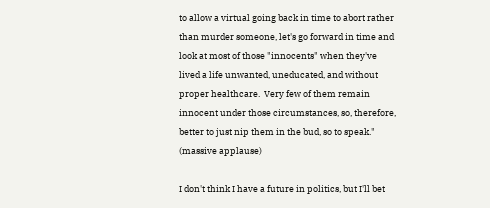to allow a virtual going back in time to abort rather than murder someone, let's go forward in time and look at most of those "innocents" when they've lived a life unwanted, uneducated, and without proper healthcare.  Very few of them remain innocent under those circumstances, so, therefore, better to just nip them in the bud, so to speak."
(massive applause)

I don't think I have a future in politics, but I'll bet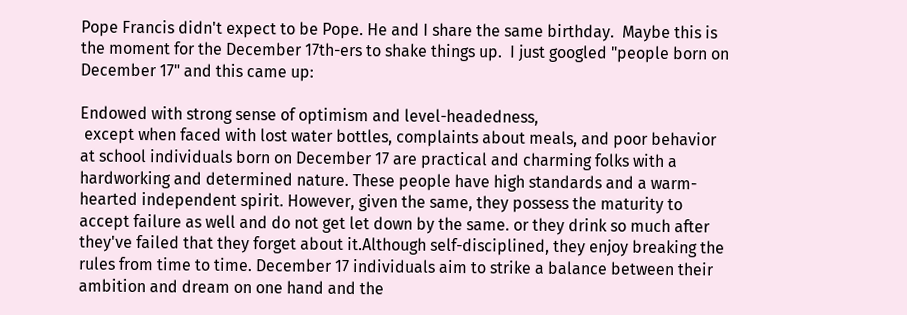Pope Francis didn't expect to be Pope. He and I share the same birthday.  Maybe this is the moment for the December 17th-ers to shake things up.  I just googled "people born on December 17" and this came up:

Endowed with strong sense of optimism and level-headedness,
 except when faced with lost water bottles, complaints about meals, and poor behavior at school individuals born on December 17 are practical and charming folks with a hardworking and determined nature. These people have high standards and a warm-hearted independent spirit. However, given the same, they possess the maturity to accept failure as well and do not get let down by the same. or they drink so much after they've failed that they forget about it.Although self-disciplined, they enjoy breaking the rules from time to time. December 17 individuals aim to strike a balance between their ambition and dream on one hand and the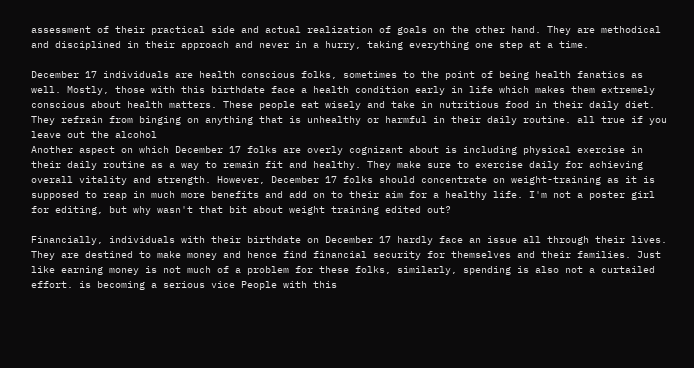assessment of their practical side and actual realization of goals on the other hand. They are methodical and disciplined in their approach and never in a hurry, taking everything one step at a time.

December 17 individuals are health conscious folks, sometimes to the point of being health fanatics as well. Mostly, those with this birthdate face a health condition early in life which makes them extremely conscious about health matters. These people eat wisely and take in nutritious food in their daily diet. They refrain from binging on anything that is unhealthy or harmful in their daily routine. all true if you leave out the alcohol
Another aspect on which December 17 folks are overly cognizant about is including physical exercise in their daily routine as a way to remain fit and healthy. They make sure to exercise daily for achieving overall vitality and strength. However, December 17 folks should concentrate on weight-training as it is supposed to reap in much more benefits and add on to their aim for a healthy life. I'm not a poster girl for editing, but why wasn't that bit about weight training edited out?

Financially, individuals with their birthdate on December 17 hardly face an issue all through their lives. They are destined to make money and hence find financial security for themselves and their families. Just like earning money is not much of a problem for these folks, similarly, spending is also not a curtailed effort. is becoming a serious vice People with this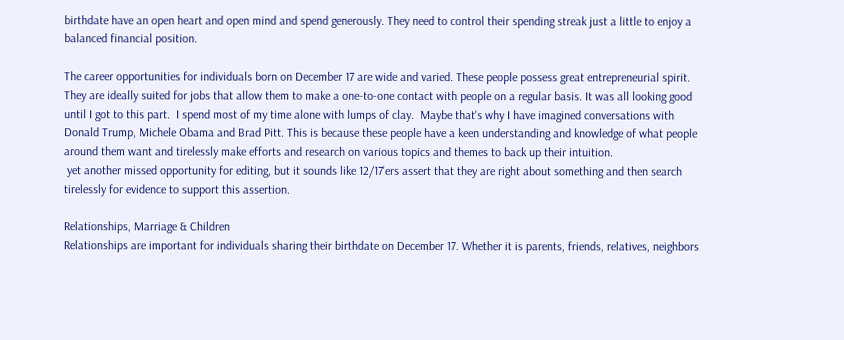birthdate have an open heart and open mind and spend generously. They need to control their spending streak just a little to enjoy a balanced financial position.

The career opportunities for individuals born on December 17 are wide and varied. These people possess great entrepreneurial spirit. They are ideally suited for jobs that allow them to make a one-to-one contact with people on a regular basis. It was all looking good until I got to this part.  I spend most of my time alone with lumps of clay.  Maybe that's why I have imagined conversations with Donald Trump, Michele Obama and Brad Pitt. This is because these people have a keen understanding and knowledge of what people around them want and tirelessly make efforts and research on various topics and themes to back up their intuition.
 yet another missed opportunity for editing, but it sounds like 12/17'ers assert that they are right about something and then search tirelessly for evidence to support this assertion.

Relationships, Marriage & Children
Relationships are important for individuals sharing their birthdate on December 17. Whether it is parents, friends, relatives, neighbors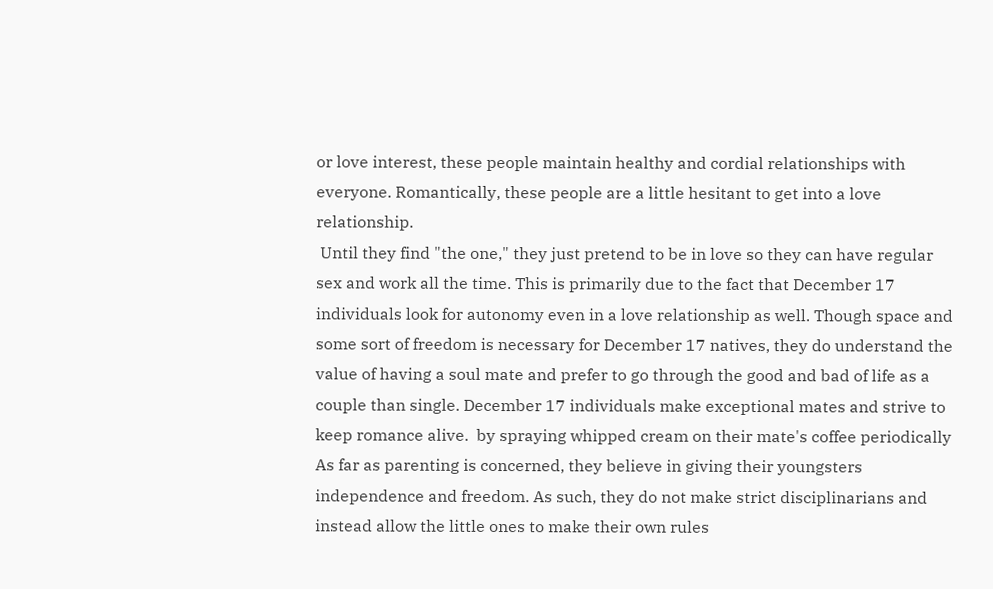or love interest, these people maintain healthy and cordial relationships with everyone. Romantically, these people are a little hesitant to get into a love relationship.
 Until they find "the one," they just pretend to be in love so they can have regular sex and work all the time. This is primarily due to the fact that December 17 individuals look for autonomy even in a love relationship as well. Though space and some sort of freedom is necessary for December 17 natives, they do understand the value of having a soul mate and prefer to go through the good and bad of life as a couple than single. December 17 individuals make exceptional mates and strive to keep romance alive.  by spraying whipped cream on their mate's coffee periodically As far as parenting is concerned, they believe in giving their youngsters independence and freedom. As such, they do not make strict disciplinarians and instead allow the little ones to make their own rules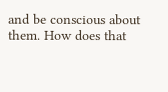and be conscious about them. How does that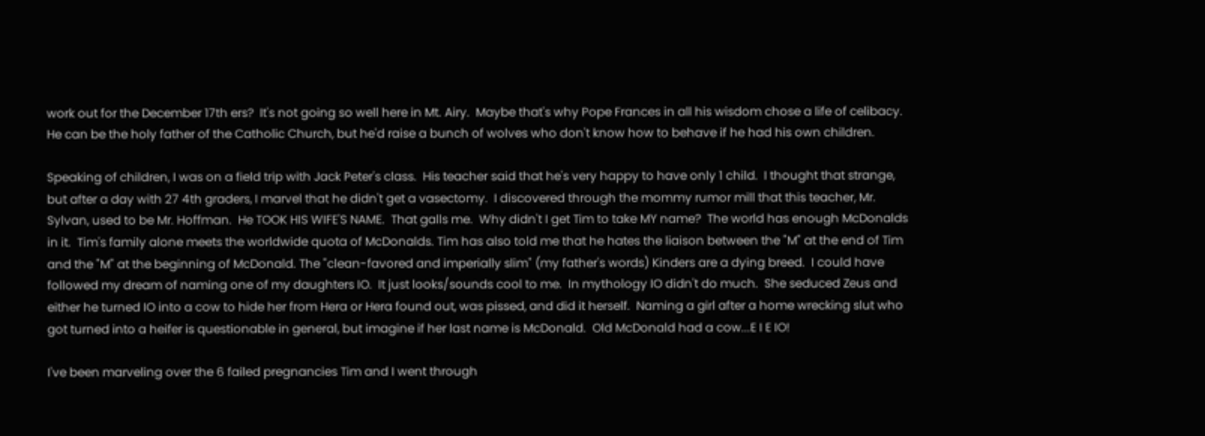work out for the December 17th ers?  It's not going so well here in Mt. Airy.  Maybe that's why Pope Frances in all his wisdom chose a life of celibacy.  He can be the holy father of the Catholic Church, but he'd raise a bunch of wolves who don't know how to behave if he had his own children.

Speaking of children, I was on a field trip with Jack Peter's class.  His teacher said that he's very happy to have only 1 child.  I thought that strange, but after a day with 27 4th graders, I marvel that he didn't get a vasectomy.  I discovered through the mommy rumor mill that this teacher, Mr. Sylvan, used to be Mr. Hoffman.  He TOOK HIS WIFE'S NAME.  That galls me.  Why didn't I get Tim to take MY name?  The world has enough McDonalds in it.  Tim's family alone meets the worldwide quota of McDonalds. Tim has also told me that he hates the liaison between the "M" at the end of Tim and the "M" at the beginning of McDonald. The "clean-favored and imperially slim" (my father's words) Kinders are a dying breed.  I could have followed my dream of naming one of my daughters IO.  It just looks/sounds cool to me.  In mythology IO didn't do much.  She seduced Zeus and either he turned IO into a cow to hide her from Hera or Hera found out, was pissed, and did it herself.  Naming a girl after a home wrecking slut who got turned into a heifer is questionable in general, but imagine if her last name is McDonald.  Old McDonald had a cow...E I E IO!

I've been marveling over the 6 failed pregnancies Tim and I went through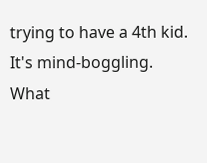trying to have a 4th kid.  It's mind-boggling.  What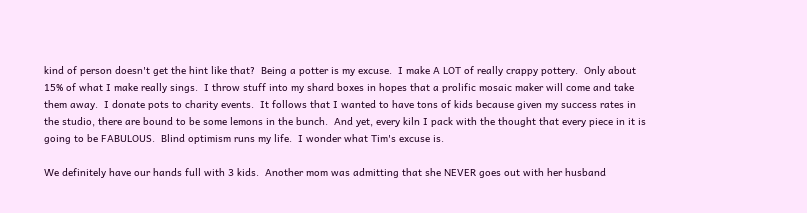kind of person doesn't get the hint like that?  Being a potter is my excuse.  I make A LOT of really crappy pottery.  Only about 15% of what I make really sings.  I throw stuff into my shard boxes in hopes that a prolific mosaic maker will come and take them away.  I donate pots to charity events.  It follows that I wanted to have tons of kids because given my success rates in the studio, there are bound to be some lemons in the bunch.  And yet, every kiln I pack with the thought that every piece in it is going to be FABULOUS.  Blind optimism runs my life.  I wonder what Tim's excuse is.

We definitely have our hands full with 3 kids.  Another mom was admitting that she NEVER goes out with her husband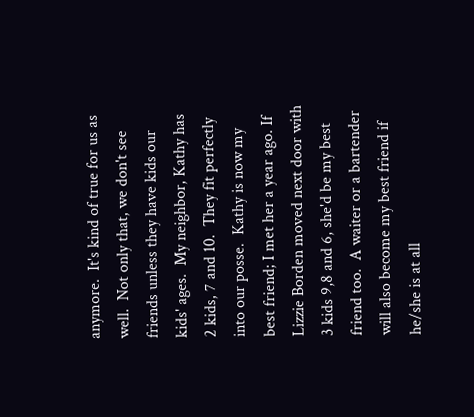anymore.  It's kind of true for us as well.  Not only that, we don't see friends unless they have kids our kids' ages.  My neighbor, Kathy has 2 kids, 7 and 10.  They fit perfectly into our posse.  Kathy is now my best friend; I met her a year ago. If Lizzie Borden moved next door with 3 kids 9,8 and 6, she'd be my best friend too.  A waiter or a bartender will also become my best friend if he/she is at all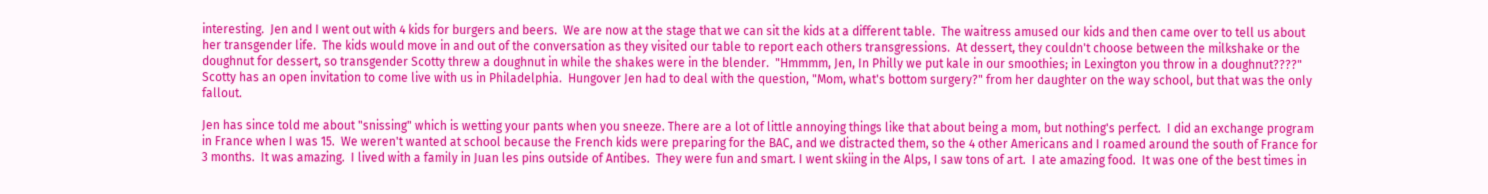interesting.  Jen and I went out with 4 kids for burgers and beers.  We are now at the stage that we can sit the kids at a different table.  The waitress amused our kids and then came over to tell us about her transgender life.  The kids would move in and out of the conversation as they visited our table to report each others transgressions.  At dessert, they couldn't choose between the milkshake or the doughnut for dessert, so transgender Scotty threw a doughnut in while the shakes were in the blender.  "Hmmmm, Jen, In Philly we put kale in our smoothies; in Lexington you throw in a doughnut????"  Scotty has an open invitation to come live with us in Philadelphia.  Hungover Jen had to deal with the question, "Mom, what's bottom surgery?" from her daughter on the way school, but that was the only fallout.

Jen has since told me about "snissing" which is wetting your pants when you sneeze. There are a lot of little annoying things like that about being a mom, but nothing's perfect.  I did an exchange program in France when I was 15.  We weren't wanted at school because the French kids were preparing for the BAC, and we distracted them, so the 4 other Americans and I roamed around the south of France for 3 months.  It was amazing.  I lived with a family in Juan les pins outside of Antibes.  They were fun and smart. I went skiing in the Alps, I saw tons of art.  I ate amazing food.  It was one of the best times in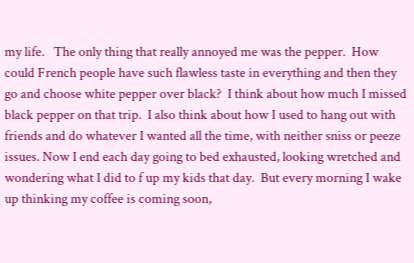my life.   The only thing that really annoyed me was the pepper.  How could French people have such flawless taste in everything and then they go and choose white pepper over black?  I think about how much I missed black pepper on that trip.  I also think about how I used to hang out with friends and do whatever I wanted all the time, with neither sniss or peeze issues. Now I end each day going to bed exhausted, looking wretched and wondering what I did to f up my kids that day.  But every morning I wake up thinking my coffee is coming soon,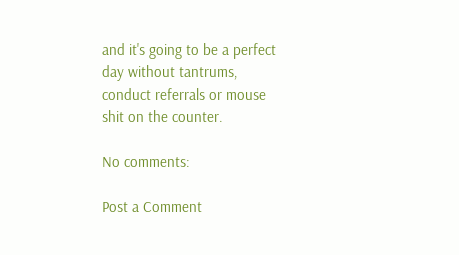and it's going to be a perfect day without tantrums, conduct referrals or mouse shit on the counter.

No comments:

Post a Comment